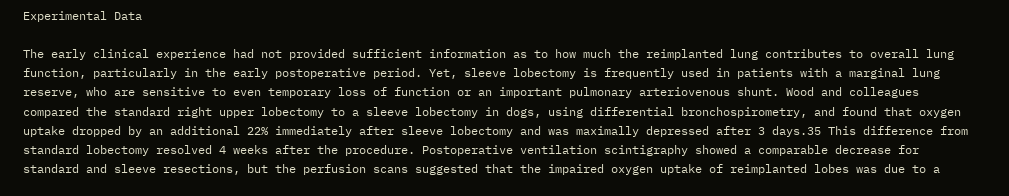Experimental Data

The early clinical experience had not provided sufficient information as to how much the reimplanted lung contributes to overall lung function, particularly in the early postoperative period. Yet, sleeve lobectomy is frequently used in patients with a marginal lung reserve, who are sensitive to even temporary loss of function or an important pulmonary arteriovenous shunt. Wood and colleagues compared the standard right upper lobectomy to a sleeve lobectomy in dogs, using differential bronchospirometry, and found that oxygen uptake dropped by an additional 22% immediately after sleeve lobectomy and was maximally depressed after 3 days.35 This difference from standard lobectomy resolved 4 weeks after the procedure. Postoperative ventilation scintigraphy showed a comparable decrease for standard and sleeve resections, but the perfusion scans suggested that the impaired oxygen uptake of reimplanted lobes was due to a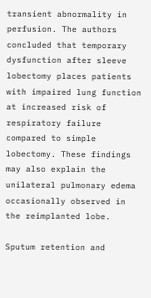transient abnormality in perfusion. The authors concluded that temporary dysfunction after sleeve lobectomy places patients with impaired lung function at increased risk of respiratory failure compared to simple lobectomy. These findings may also explain the unilateral pulmonary edema occasionally observed in the reimplanted lobe.

Sputum retention and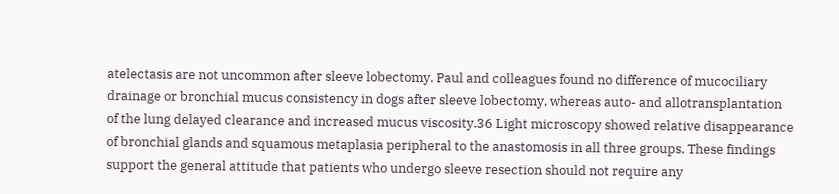atelectasis are not uncommon after sleeve lobectomy. Paul and colleagues found no difference of mucociliary drainage or bronchial mucus consistency in dogs after sleeve lobectomy, whereas auto- and allotransplantation of the lung delayed clearance and increased mucus viscosity.36 Light microscopy showed relative disappearance of bronchial glands and squamous metaplasia peripheral to the anastomosis in all three groups. These findings support the general attitude that patients who undergo sleeve resection should not require any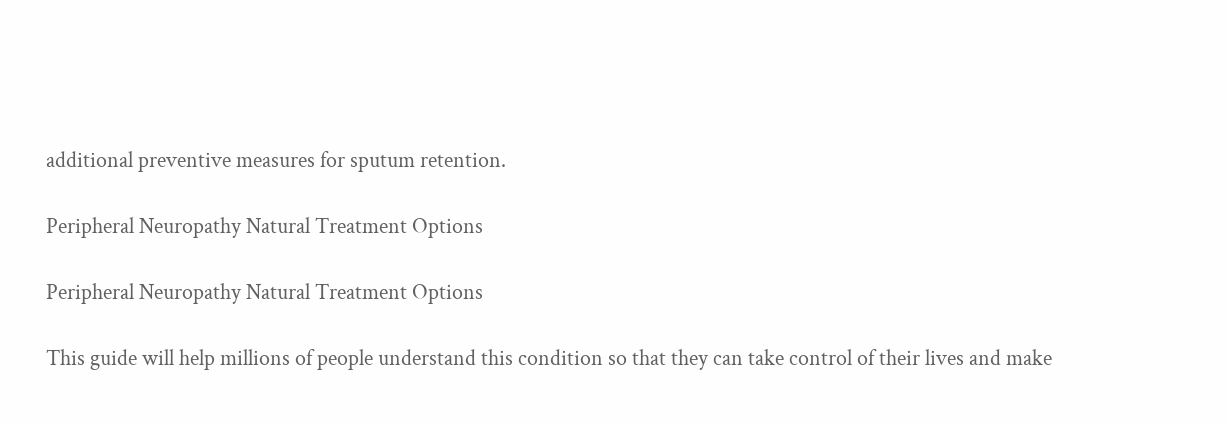additional preventive measures for sputum retention.

Peripheral Neuropathy Natural Treatment Options

Peripheral Neuropathy Natural Treatment Options

This guide will help millions of people understand this condition so that they can take control of their lives and make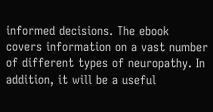informed decisions. The ebook covers information on a vast number of different types of neuropathy. In addition, it will be a useful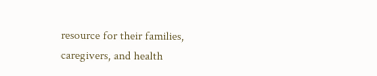resource for their families, caregivers, and health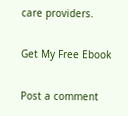care providers.

Get My Free Ebook

Post a comment